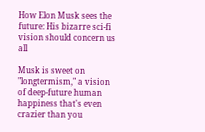How Elon Musk sees the future: His bizarre sci-fi vision should concern us all

Musk is sweet on "longtermism," a vision of deep-future human happiness that's even crazier than you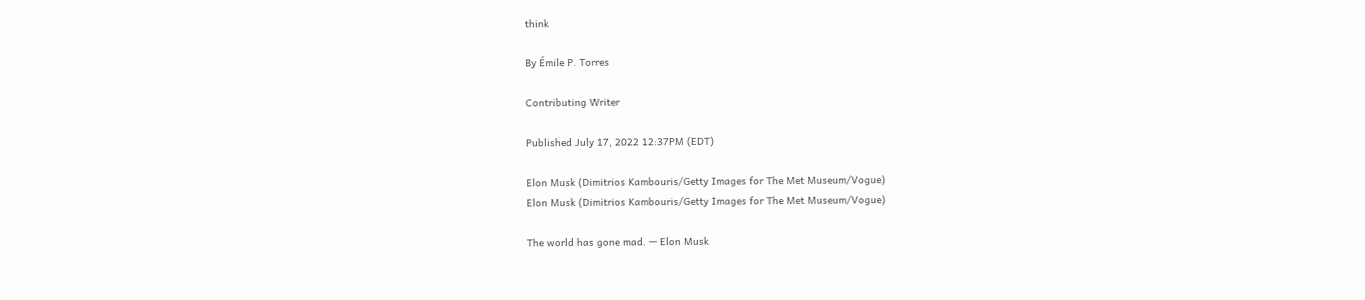think

By Émile P. Torres

Contributing Writer

Published July 17, 2022 12:37PM (EDT)

Elon Musk (Dimitrios Kambouris/Getty Images for The Met Museum/Vogue)
Elon Musk (Dimitrios Kambouris/Getty Images for The Met Museum/Vogue)

The world has gone mad. — Elon Musk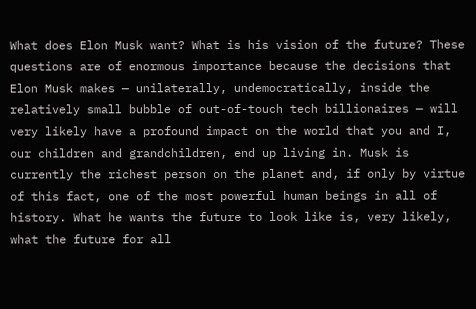What does Elon Musk want? What is his vision of the future? These questions are of enormous importance because the decisions that Elon Musk makes — unilaterally, undemocratically, inside the relatively small bubble of out-of-touch tech billionaires — will very likely have a profound impact on the world that you and I, our children and grandchildren, end up living in. Musk is currently the richest person on the planet and, if only by virtue of this fact, one of the most powerful human beings in all of history. What he wants the future to look like is, very likely, what the future for all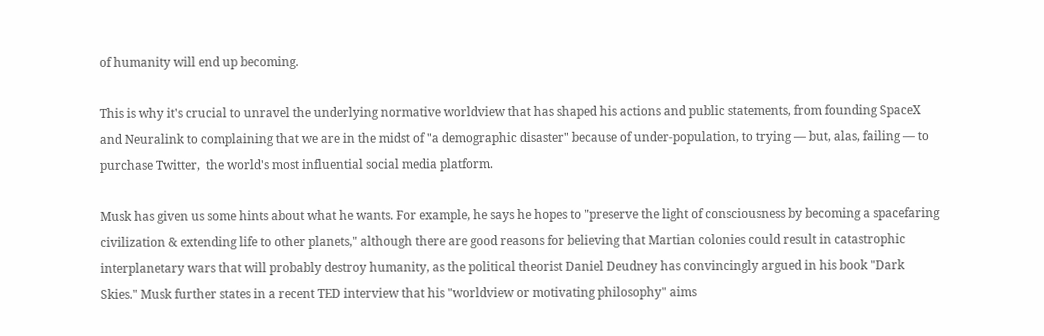of humanity will end up becoming.

This is why it's crucial to unravel the underlying normative worldview that has shaped his actions and public statements, from founding SpaceX and Neuralink to complaining that we are in the midst of "a demographic disaster" because of under-population, to trying — but, alas, failing — to purchase Twitter,  the world's most influential social media platform.

Musk has given us some hints about what he wants. For example, he says he hopes to "preserve the light of consciousness by becoming a spacefaring civilization & extending life to other planets," although there are good reasons for believing that Martian colonies could result in catastrophic interplanetary wars that will probably destroy humanity, as the political theorist Daniel Deudney has convincingly argued in his book "Dark Skies." Musk further states in a recent TED interview that his "worldview or motivating philosophy" aims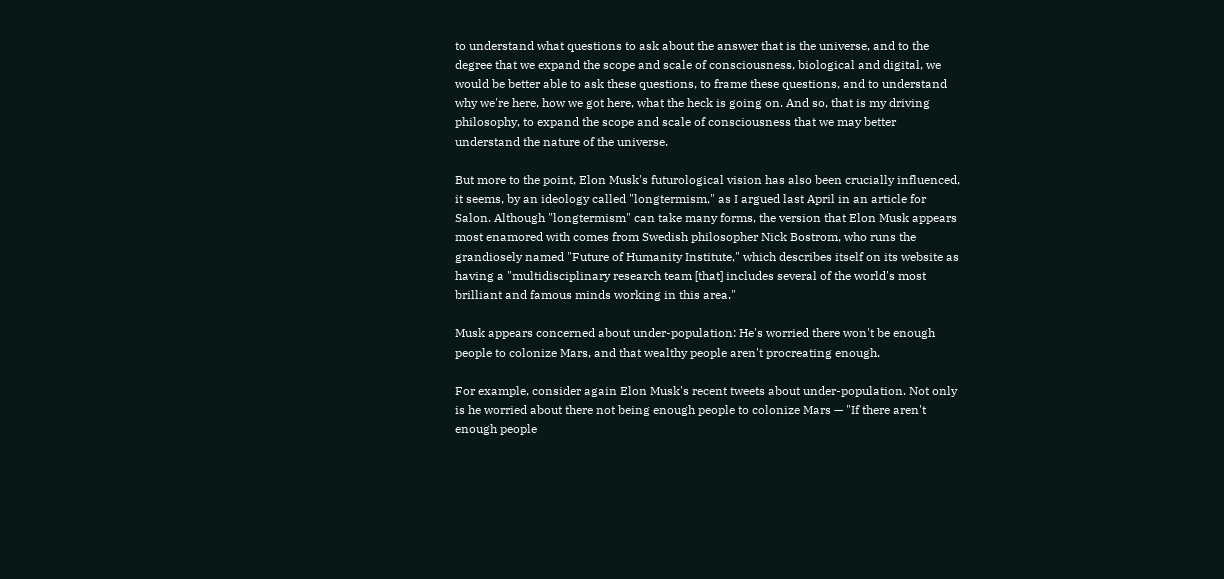to understand what questions to ask about the answer that is the universe, and to the degree that we expand the scope and scale of consciousness, biological and digital, we would be better able to ask these questions, to frame these questions, and to understand why we're here, how we got here, what the heck is going on. And so, that is my driving philosophy, to expand the scope and scale of consciousness that we may better understand the nature of the universe.

But more to the point, Elon Musk's futurological vision has also been crucially influenced, it seems, by an ideology called "longtermism," as I argued last April in an article for Salon. Although "longtermism" can take many forms, the version that Elon Musk appears most enamored with comes from Swedish philosopher Nick Bostrom, who runs the grandiosely named "Future of Humanity Institute," which describes itself on its website as having a "multidisciplinary research team [that] includes several of the world's most brilliant and famous minds working in this area."

Musk appears concerned about under-population: He's worried there won't be enough people to colonize Mars, and that wealthy people aren't procreating enough.

For example, consider again Elon Musk's recent tweets about under-population. Not only is he worried about there not being enough people to colonize Mars — "If there aren't enough people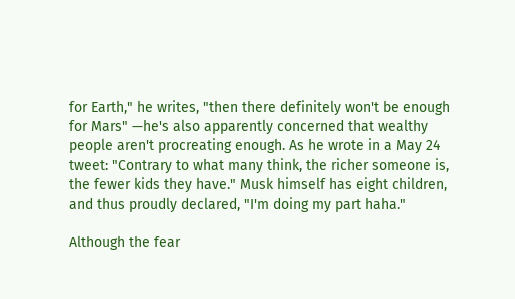for Earth," he writes, "then there definitely won't be enough for Mars" —he's also apparently concerned that wealthy people aren't procreating enough. As he wrote in a May 24 tweet: "Contrary to what many think, the richer someone is, the fewer kids they have." Musk himself has eight children, and thus proudly declared, "I'm doing my part haha."

Although the fear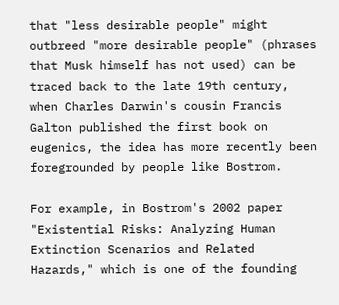that "less desirable people" might outbreed "more desirable people" (phrases that Musk himself has not used) can be traced back to the late 19th century, when Charles Darwin's cousin Francis Galton published the first book on eugenics, the idea has more recently been foregrounded by people like Bostrom.

For example, in Bostrom's 2002 paper "Existential Risks: Analyzing Human Extinction Scenarios and Related Hazards," which is one of the founding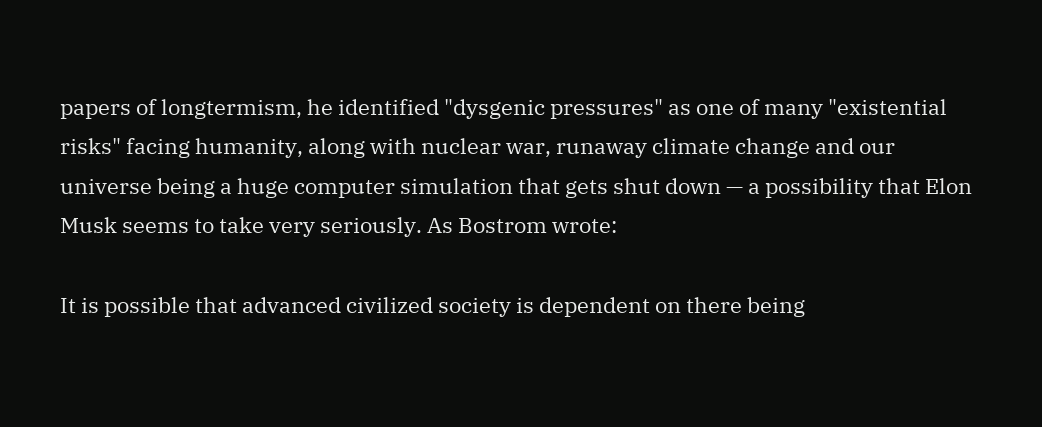papers of longtermism, he identified "dysgenic pressures" as one of many "existential risks" facing humanity, along with nuclear war, runaway climate change and our universe being a huge computer simulation that gets shut down — a possibility that Elon Musk seems to take very seriously. As Bostrom wrote:

It is possible that advanced civilized society is dependent on there being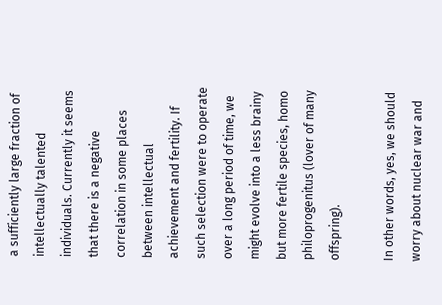a sufficiently large fraction of intellectually talented individuals. Currently it seems that there is a negative correlation in some places between intellectual achievement and fertility. If such selection were to operate over a long period of time, we might evolve into a less brainy but more fertile species, homo philoprogenitus (lover of many offspring).

In other words, yes, we should worry about nuclear war and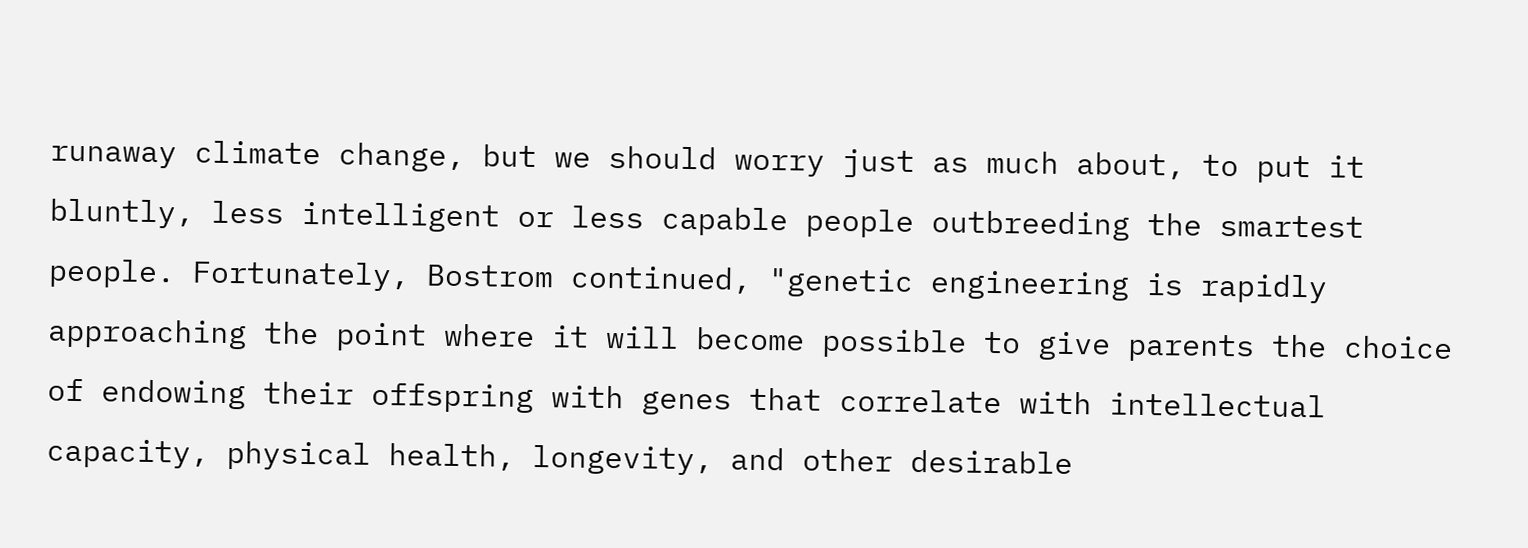runaway climate change, but we should worry just as much about, to put it bluntly, less intelligent or less capable people outbreeding the smartest people. Fortunately, Bostrom continued, "genetic engineering is rapidly approaching the point where it will become possible to give parents the choice of endowing their offspring with genes that correlate with intellectual capacity, physical health, longevity, and other desirable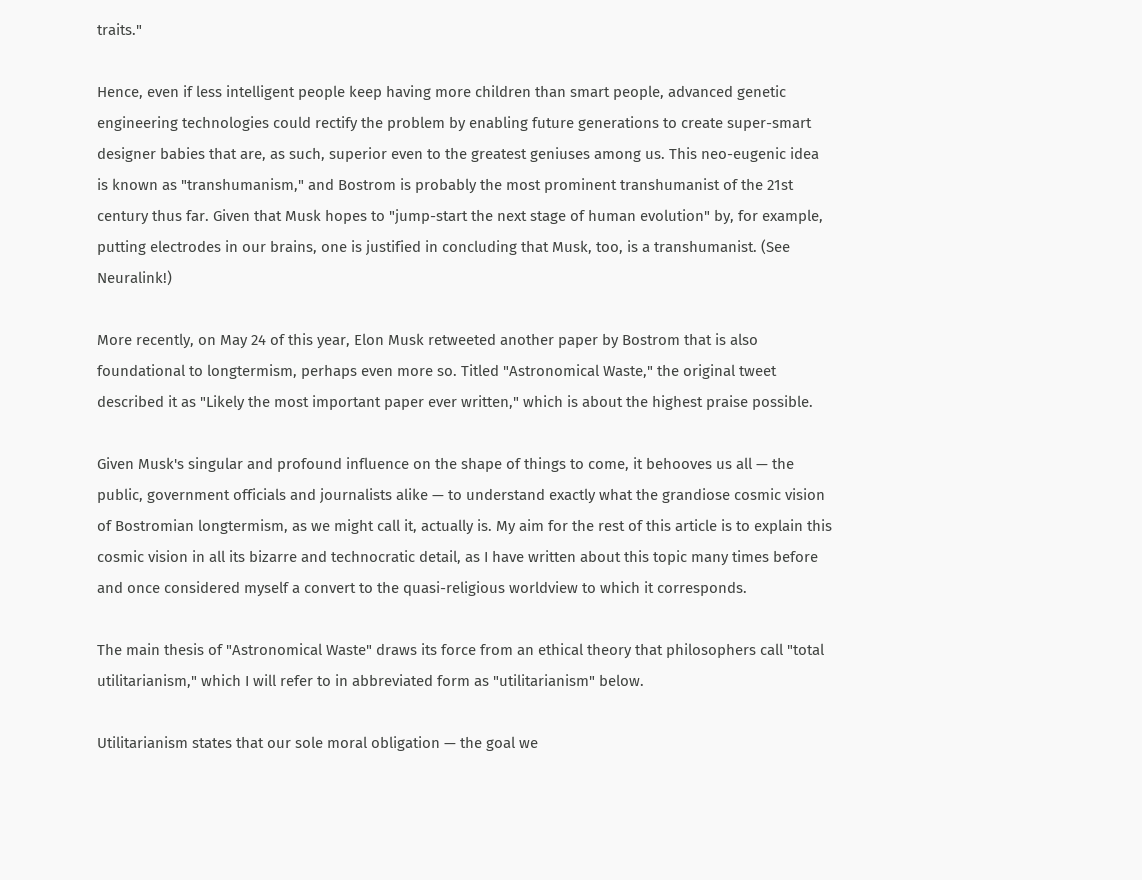traits."

Hence, even if less intelligent people keep having more children than smart people, advanced genetic engineering technologies could rectify the problem by enabling future generations to create super-smart designer babies that are, as such, superior even to the greatest geniuses among us. This neo-eugenic idea is known as "transhumanism," and Bostrom is probably the most prominent transhumanist of the 21st century thus far. Given that Musk hopes to "jump-start the next stage of human evolution" by, for example, putting electrodes in our brains, one is justified in concluding that Musk, too, is a transhumanist. (See Neuralink!)

More recently, on May 24 of this year, Elon Musk retweeted another paper by Bostrom that is also foundational to longtermism, perhaps even more so. Titled "Astronomical Waste," the original tweet described it as "Likely the most important paper ever written," which is about the highest praise possible.

Given Musk's singular and profound influence on the shape of things to come, it behooves us all — the public, government officials and journalists alike — to understand exactly what the grandiose cosmic vision of Bostromian longtermism, as we might call it, actually is. My aim for the rest of this article is to explain this cosmic vision in all its bizarre and technocratic detail, as I have written about this topic many times before and once considered myself a convert to the quasi-religious worldview to which it corresponds.

The main thesis of "Astronomical Waste" draws its force from an ethical theory that philosophers call "total utilitarianism," which I will refer to in abbreviated form as "utilitarianism" below.

Utilitarianism states that our sole moral obligation — the goal we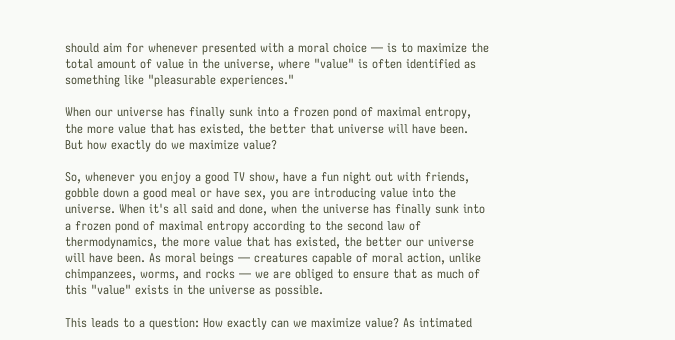should aim for whenever presented with a moral choice — is to maximize the total amount of value in the universe, where "value" is often identified as something like "pleasurable experiences."

When our universe has finally sunk into a frozen pond of maximal entropy, the more value that has existed, the better that universe will have been. But how exactly do we maximize value?

So, whenever you enjoy a good TV show, have a fun night out with friends, gobble down a good meal or have sex, you are introducing value into the universe. When it's all said and done, when the universe has finally sunk into a frozen pond of maximal entropy according to the second law of thermodynamics, the more value that has existed, the better our universe will have been. As moral beings — creatures capable of moral action, unlike chimpanzees, worms, and rocks — we are obliged to ensure that as much of this "value" exists in the universe as possible.

This leads to a question: How exactly can we maximize value? As intimated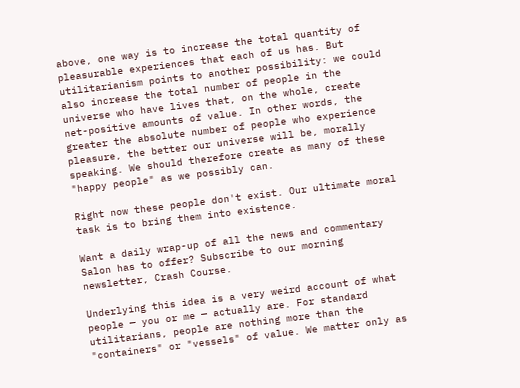above, one way is to increase the total quantity of pleasurable experiences that each of us has. But utilitarianism points to another possibility: we could also increase the total number of people in the universe who have lives that, on the whole, create net-positive amounts of value. In other words, the greater the absolute number of people who experience pleasure, the better our universe will be, morally speaking. We should therefore create as many of these "happy people" as we possibly can.

Right now these people don't exist. Our ultimate moral task is to bring them into existence.

Want a daily wrap-up of all the news and commentary Salon has to offer? Subscribe to our morning newsletter, Crash Course.

Underlying this idea is a very weird account of what people — you or me — actually are. For standard utilitarians, people are nothing more than the "containers" or "vessels" of value. We matter only as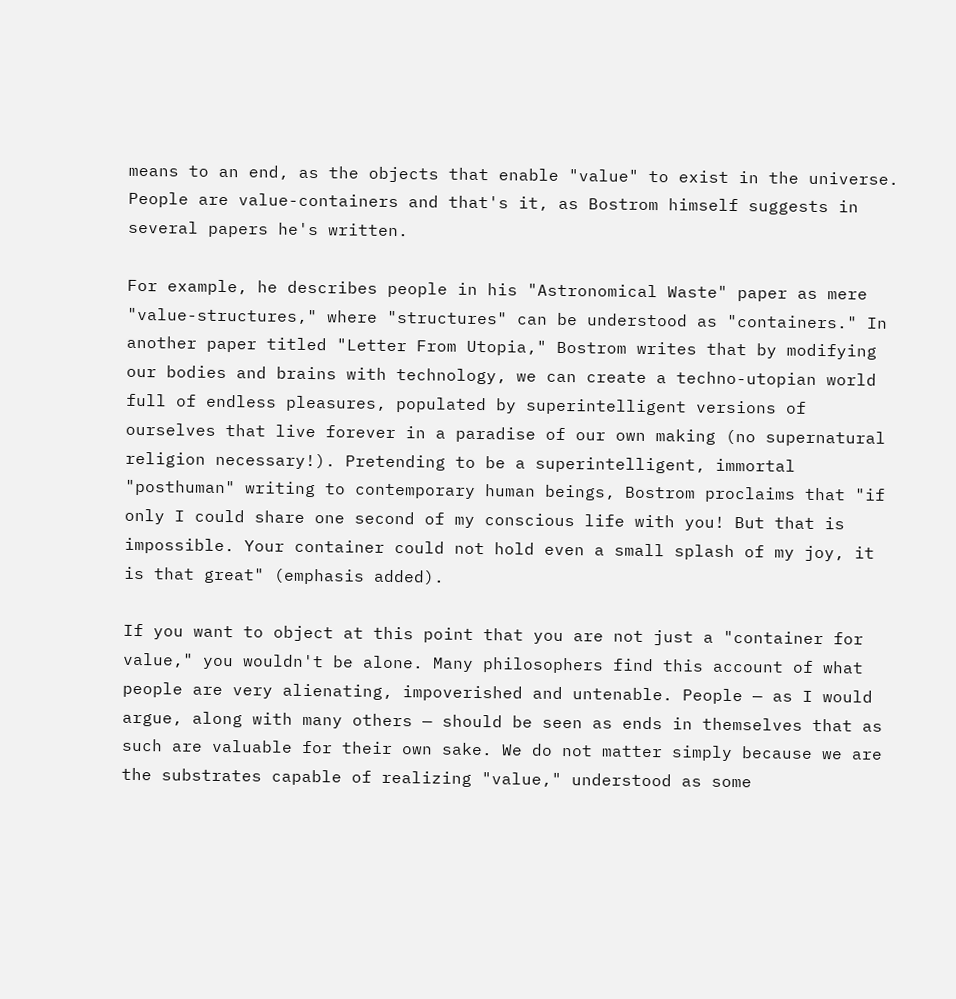means to an end, as the objects that enable "value" to exist in the universe. People are value-containers and that's it, as Bostrom himself suggests in several papers he's written.

For example, he describes people in his "Astronomical Waste" paper as mere "value-structures," where "structures" can be understood as "containers." In another paper titled "Letter From Utopia," Bostrom writes that by modifying our bodies and brains with technology, we can create a techno-utopian world full of endless pleasures, populated by superintelligent versions of ourselves that live forever in a paradise of our own making (no supernatural religion necessary!). Pretending to be a superintelligent, immortal "posthuman" writing to contemporary human beings, Bostrom proclaims that "if only I could share one second of my conscious life with you! But that is impossible. Your container could not hold even a small splash of my joy, it is that great" (emphasis added).

If you want to object at this point that you are not just a "container for value," you wouldn't be alone. Many philosophers find this account of what people are very alienating, impoverished and untenable. People — as I would argue, along with many others — should be seen as ends in themselves that as such are valuable for their own sake. We do not matter simply because we are the substrates capable of realizing "value," understood as some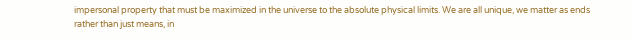impersonal property that must be maximized in the universe to the absolute physical limits. We are all unique, we matter as ends rather than just means, in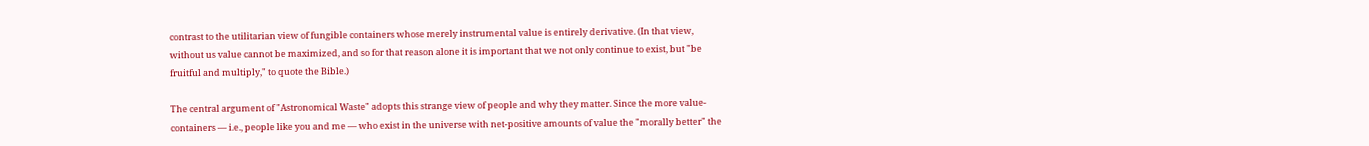contrast to the utilitarian view of fungible containers whose merely instrumental value is entirely derivative. (In that view, without us value cannot be maximized, and so for that reason alone it is important that we not only continue to exist, but "be fruitful and multiply," to quote the Bible.)

The central argument of "Astronomical Waste" adopts this strange view of people and why they matter. Since the more value-containers — i.e., people like you and me — who exist in the universe with net-positive amounts of value the "morally better" the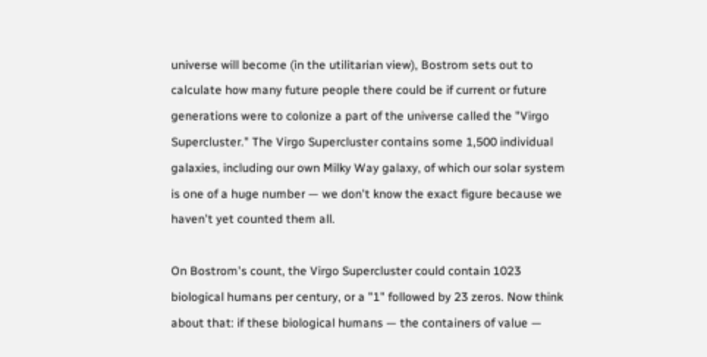universe will become (in the utilitarian view), Bostrom sets out to calculate how many future people there could be if current or future generations were to colonize a part of the universe called the "Virgo Supercluster." The Virgo Supercluster contains some 1,500 individual galaxies, including our own Milky Way galaxy, of which our solar system is one of a huge number — we don't know the exact figure because we haven't yet counted them all.

On Bostrom's count, the Virgo Supercluster could contain 1023 biological humans per century, or a "1" followed by 23 zeros. Now think about that: if these biological humans — the containers of value —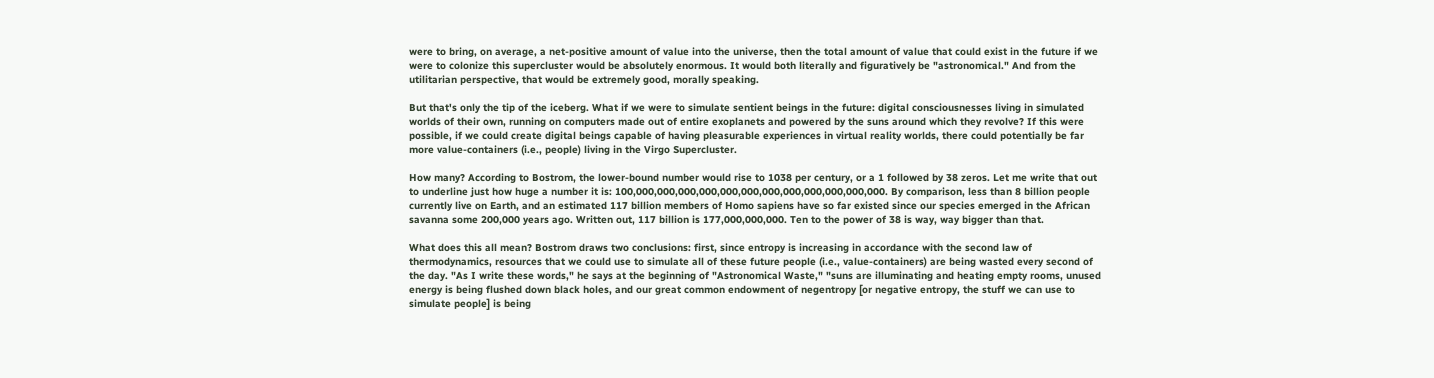were to bring, on average, a net-positive amount of value into the universe, then the total amount of value that could exist in the future if we were to colonize this supercluster would be absolutely enormous. It would both literally and figuratively be "astronomical." And from the utilitarian perspective, that would be extremely good, morally speaking.

But that's only the tip of the iceberg. What if we were to simulate sentient beings in the future: digital consciousnesses living in simulated worlds of their own, running on computers made out of entire exoplanets and powered by the suns around which they revolve? If this were possible, if we could create digital beings capable of having pleasurable experiences in virtual reality worlds, there could potentially be far more value-containers (i.e., people) living in the Virgo Supercluster.

How many? According to Bostrom, the lower-bound number would rise to 1038 per century, or a 1 followed by 38 zeros. Let me write that out to underline just how huge a number it is: 100,000,000,000,000,000,000,000,000,000,000,000,000. By comparison, less than 8 billion people currently live on Earth, and an estimated 117 billion members of Homo sapiens have so far existed since our species emerged in the African savanna some 200,000 years ago. Written out, 117 billion is 177,000,000,000. Ten to the power of 38 is way, way bigger than that.

What does this all mean? Bostrom draws two conclusions: first, since entropy is increasing in accordance with the second law of thermodynamics, resources that we could use to simulate all of these future people (i.e., value-containers) are being wasted every second of the day. "As I write these words," he says at the beginning of "Astronomical Waste," "suns are illuminating and heating empty rooms, unused energy is being flushed down black holes, and our great common endowment of negentropy [or negative entropy, the stuff we can use to simulate people] is being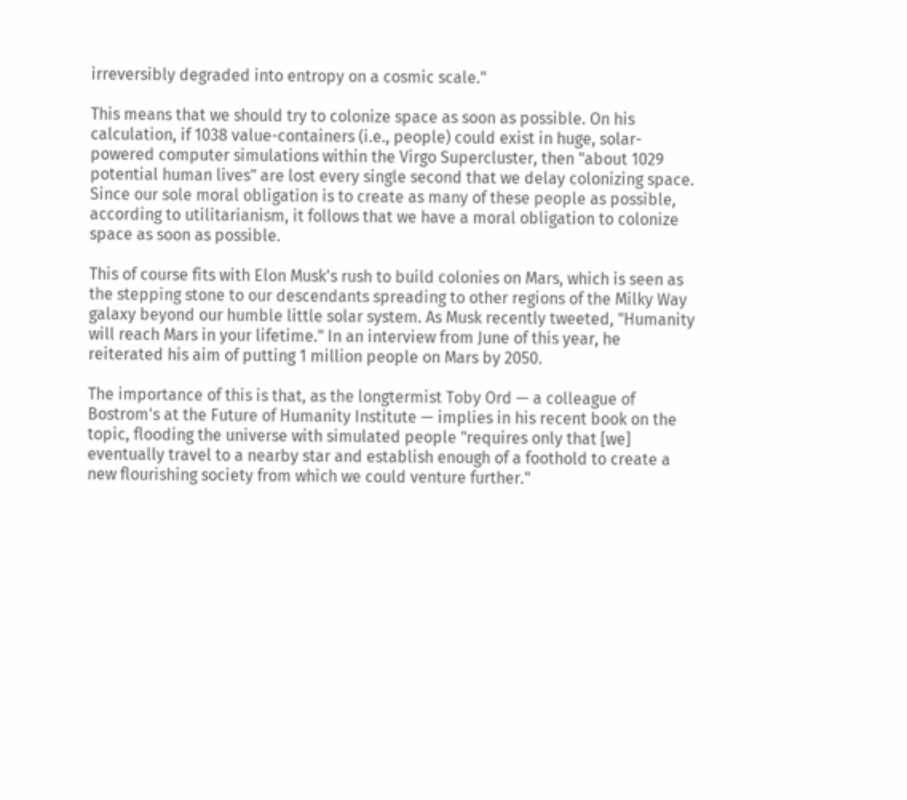irreversibly degraded into entropy on a cosmic scale."

This means that we should try to colonize space as soon as possible. On his calculation, if 1038 value-containers (i.e., people) could exist in huge, solar-powered computer simulations within the Virgo Supercluster, then "about 1029 potential human lives" are lost every single second that we delay colonizing space. Since our sole moral obligation is to create as many of these people as possible, according to utilitarianism, it follows that we have a moral obligation to colonize space as soon as possible.

This of course fits with Elon Musk's rush to build colonies on Mars, which is seen as the stepping stone to our descendants spreading to other regions of the Milky Way galaxy beyond our humble little solar system. As Musk recently tweeted, "Humanity will reach Mars in your lifetime." In an interview from June of this year, he reiterated his aim of putting 1 million people on Mars by 2050.

The importance of this is that, as the longtermist Toby Ord — a colleague of Bostrom's at the Future of Humanity Institute — implies in his recent book on the topic, flooding the universe with simulated people "requires only that [we] eventually travel to a nearby star and establish enough of a foothold to create a new flourishing society from which we could venture further."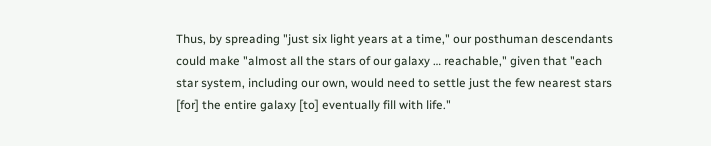Thus, by spreading "just six light years at a time," our posthuman descendants could make "almost all the stars of our galaxy … reachable," given that "each star system, including our own, would need to settle just the few nearest stars [for] the entire galaxy [to] eventually fill with life."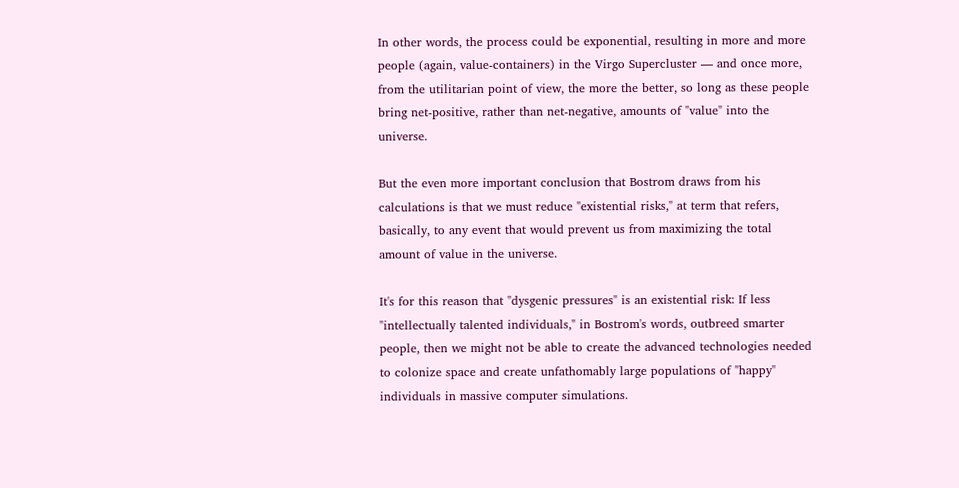In other words, the process could be exponential, resulting in more and more people (again, value-containers) in the Virgo Supercluster — and once more, from the utilitarian point of view, the more the better, so long as these people bring net-positive, rather than net-negative, amounts of "value" into the universe.

But the even more important conclusion that Bostrom draws from his calculations is that we must reduce "existential risks," at term that refers, basically, to any event that would prevent us from maximizing the total amount of value in the universe.

It's for this reason that "dysgenic pressures" is an existential risk: If less "intellectually talented individuals," in Bostrom's words, outbreed smarter people, then we might not be able to create the advanced technologies needed to colonize space and create unfathomably large populations of "happy" individuals in massive computer simulations.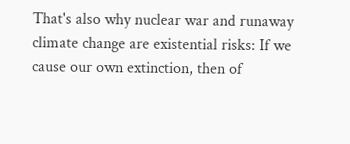That's also why nuclear war and runaway climate change are existential risks: If we cause our own extinction, then of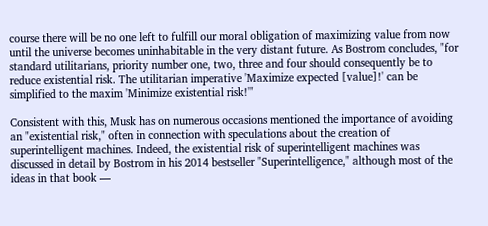course there will be no one left to fulfill our moral obligation of maximizing value from now until the universe becomes uninhabitable in the very distant future. As Bostrom concludes, "for standard utilitarians, priority number one, two, three and four should consequently be to reduce existential risk. The utilitarian imperative 'Maximize expected [value]!' can be simplified to the maxim 'Minimize existential risk!'"

Consistent with this, Musk has on numerous occasions mentioned the importance of avoiding an "existential risk," often in connection with speculations about the creation of superintelligent machines. Indeed, the existential risk of superintelligent machines was discussed in detail by Bostrom in his 2014 bestseller "Superintelligence," although most of the ideas in that book —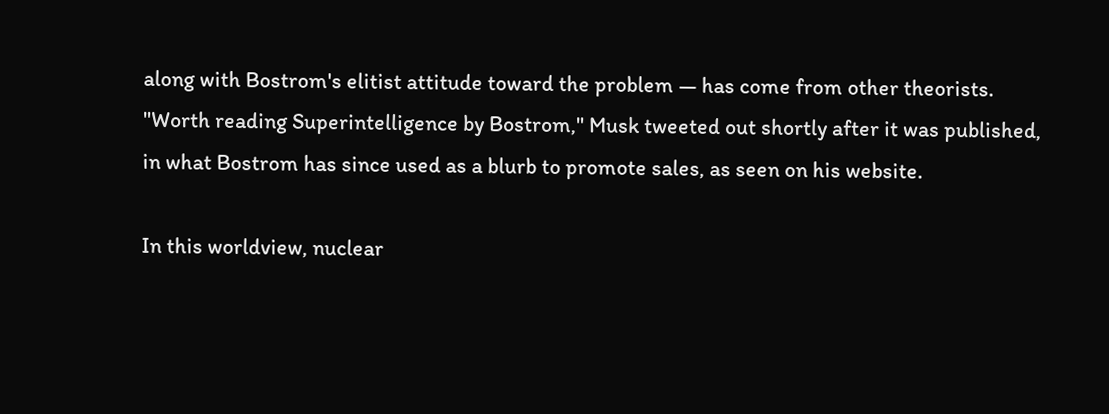along with Bostrom's elitist attitude toward the problem — has come from other theorists. "Worth reading Superintelligence by Bostrom," Musk tweeted out shortly after it was published, in what Bostrom has since used as a blurb to promote sales, as seen on his website.

In this worldview, nuclear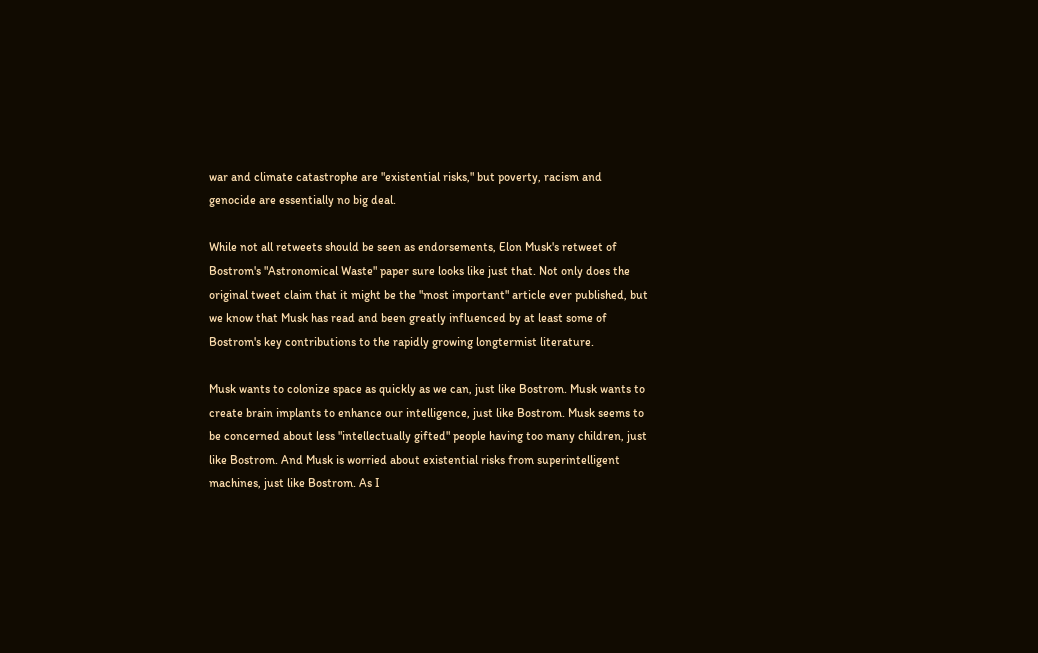war and climate catastrophe are "existential risks," but poverty, racism and genocide are essentially no big deal.

While not all retweets should be seen as endorsements, Elon Musk's retweet of Bostrom's "Astronomical Waste" paper sure looks like just that. Not only does the original tweet claim that it might be the "most important" article ever published, but we know that Musk has read and been greatly influenced by at least some of Bostrom's key contributions to the rapidly growing longtermist literature.

Musk wants to colonize space as quickly as we can, just like Bostrom. Musk wants to create brain implants to enhance our intelligence, just like Bostrom. Musk seems to be concerned about less "intellectually gifted" people having too many children, just like Bostrom. And Musk is worried about existential risks from superintelligent machines, just like Bostrom. As I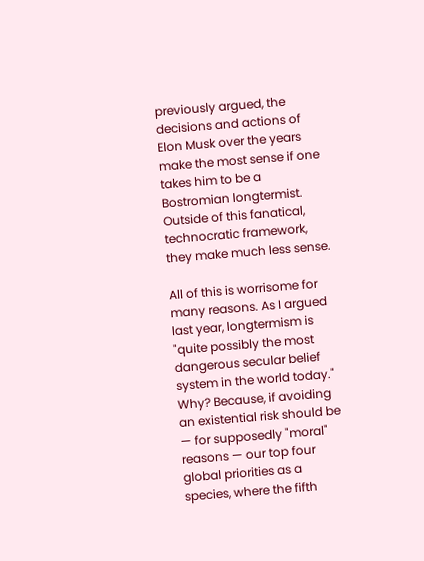previously argued, the decisions and actions of Elon Musk over the years make the most sense if one takes him to be a Bostromian longtermist. Outside of this fanatical, technocratic framework, they make much less sense.

All of this is worrisome for many reasons. As I argued last year, longtermism is "quite possibly the most dangerous secular belief system in the world today." Why? Because, if avoiding an existential risk should be — for supposedly "moral" reasons — our top four global priorities as a species, where the fifth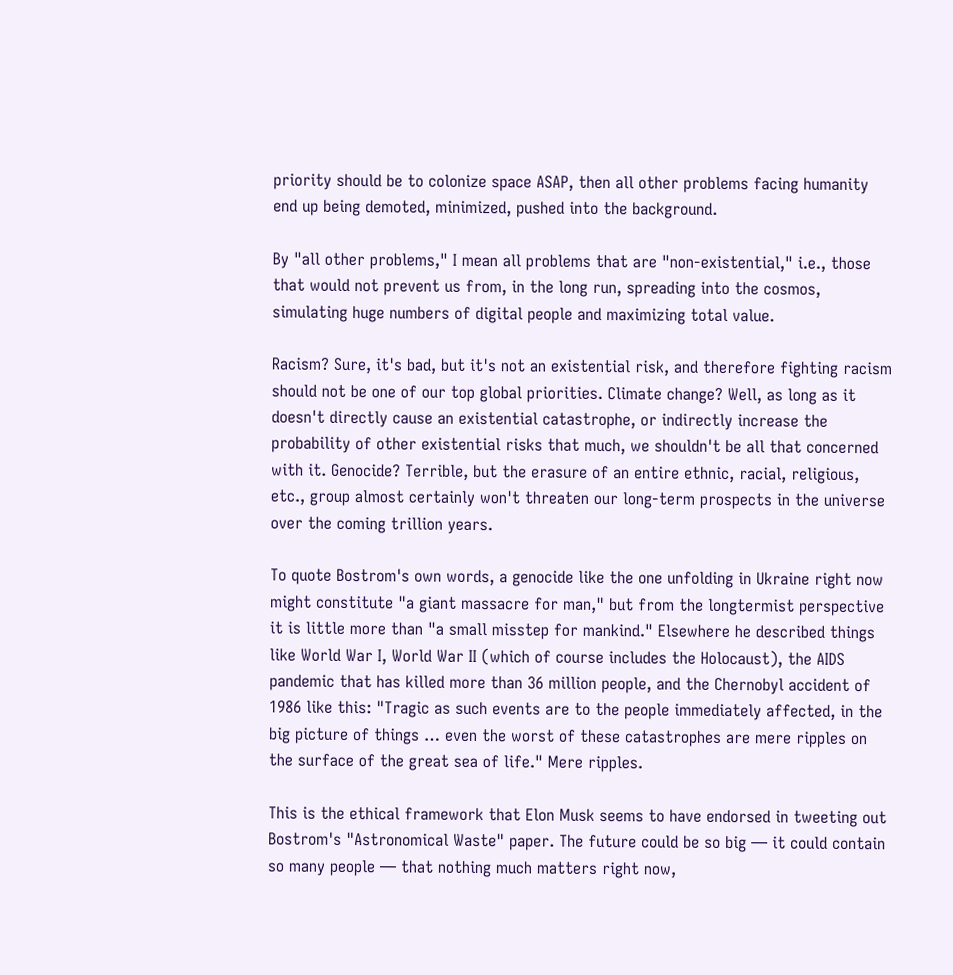priority should be to colonize space ASAP, then all other problems facing humanity end up being demoted, minimized, pushed into the background.

By "all other problems," I mean all problems that are "non-existential," i.e., those that would not prevent us from, in the long run, spreading into the cosmos, simulating huge numbers of digital people and maximizing total value.

Racism? Sure, it's bad, but it's not an existential risk, and therefore fighting racism should not be one of our top global priorities. Climate change? Well, as long as it doesn't directly cause an existential catastrophe, or indirectly increase the probability of other existential risks that much, we shouldn't be all that concerned with it. Genocide? Terrible, but the erasure of an entire ethnic, racial, religious, etc., group almost certainly won't threaten our long-term prospects in the universe over the coming trillion years.

To quote Bostrom's own words, a genocide like the one unfolding in Ukraine right now might constitute "a giant massacre for man," but from the longtermist perspective it is little more than "a small misstep for mankind." Elsewhere he described things like World War I, World War II (which of course includes the Holocaust), the AIDS pandemic that has killed more than 36 million people, and the Chernobyl accident of 1986 like this: "Tragic as such events are to the people immediately affected, in the big picture of things … even the worst of these catastrophes are mere ripples on the surface of the great sea of life." Mere ripples.

This is the ethical framework that Elon Musk seems to have endorsed in tweeting out Bostrom's "Astronomical Waste" paper. The future could be so big — it could contain so many people — that nothing much matters right now,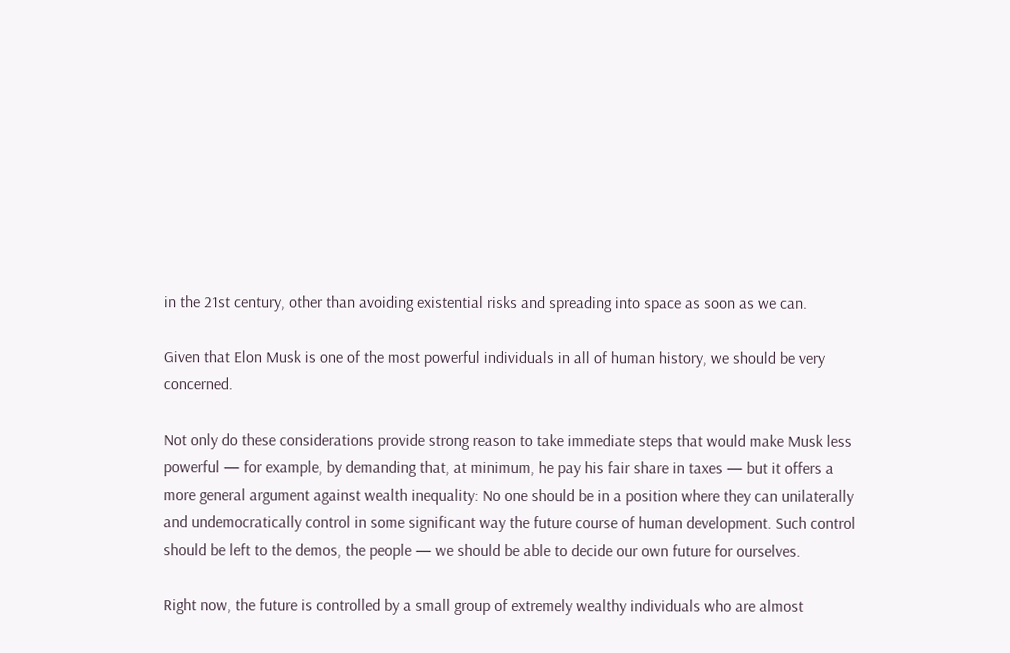in the 21st century, other than avoiding existential risks and spreading into space as soon as we can.

Given that Elon Musk is one of the most powerful individuals in all of human history, we should be very concerned.

Not only do these considerations provide strong reason to take immediate steps that would make Musk less powerful — for example, by demanding that, at minimum, he pay his fair share in taxes — but it offers a more general argument against wealth inequality: No one should be in a position where they can unilaterally and undemocratically control in some significant way the future course of human development. Such control should be left to the demos, the people — we should be able to decide our own future for ourselves.

Right now, the future is controlled by a small group of extremely wealthy individuals who are almost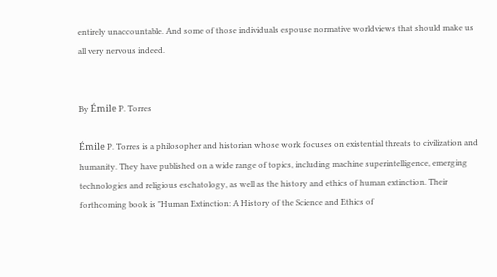entirely unaccountable. And some of those individuals espouse normative worldviews that should make us all very nervous indeed.


By Émile P. Torres

Émile P. Torres is a philosopher and historian whose work focuses on existential threats to civilization and humanity. They have published on a wide range of topics, including machine superintelligence, emerging technologies and religious eschatology, as well as the history and ethics of human extinction. Their forthcoming book is "Human Extinction: A History of the Science and Ethics of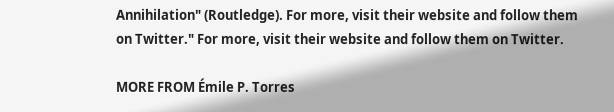Annihilation" (Routledge). For more, visit their website and follow them on Twitter." For more, visit their website and follow them on Twitter.

MORE FROM Émile P. Torres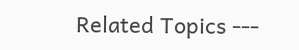Related Topics ---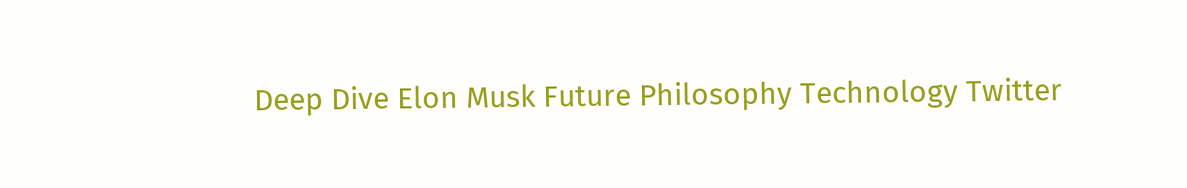Deep Dive Elon Musk Future Philosophy Technology Twitter